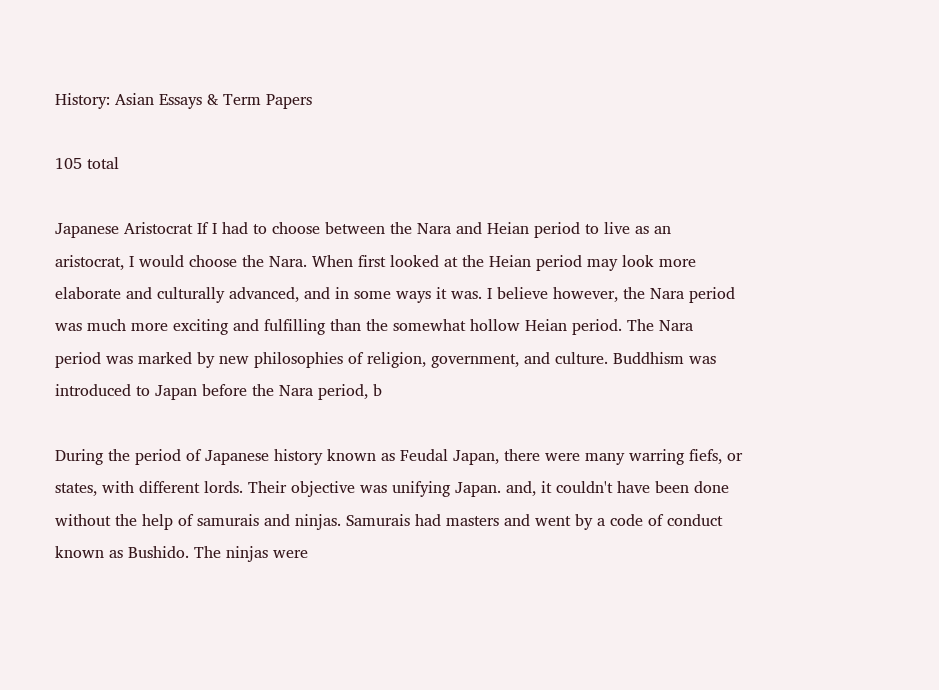History: Asian Essays & Term Papers

105 total

Japanese Aristocrat If I had to choose between the Nara and Heian period to live as an aristocrat, I would choose the Nara. When first looked at the Heian period may look more elaborate and culturally advanced, and in some ways it was. I believe however, the Nara period was much more exciting and fulfilling than the somewhat hollow Heian period. The Nara period was marked by new philosophies of religion, government, and culture. Buddhism was introduced to Japan before the Nara period, b

During the period of Japanese history known as Feudal Japan, there were many warring fiefs, or states, with different lords. Their objective was unifying Japan. and, it couldn't have been done without the help of samurais and ninjas. Samurais had masters and went by a code of conduct known as Bushido. The ninjas were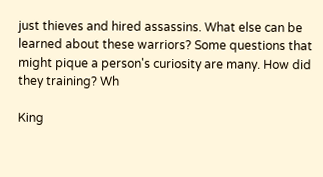just thieves and hired assassins. What else can be learned about these warriors? Some questions that might pique a person's curiosity are many. How did they training? Wh

King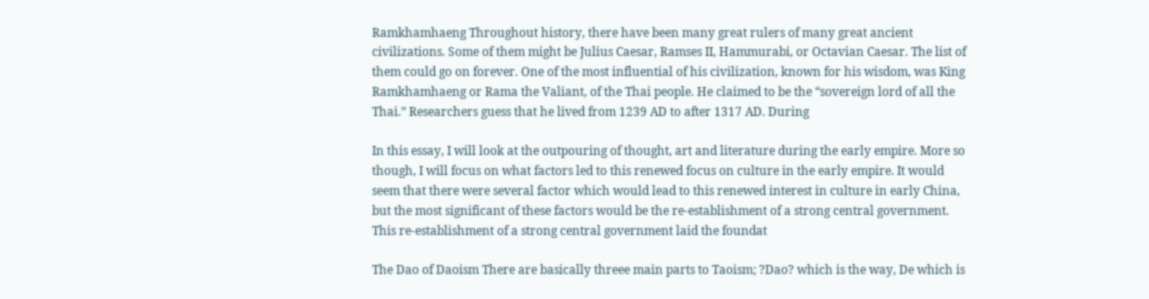Ramkhamhaeng Throughout history, there have been many great rulers of many great ancient civilizations. Some of them might be Julius Caesar, Ramses II, Hammurabi, or Octavian Caesar. The list of them could go on forever. One of the most influential of his civilization, known for his wisdom, was King Ramkhamhaeng or Rama the Valiant, of the Thai people. He claimed to be the “sovereign lord of all the Thai.” Researchers guess that he lived from 1239 AD to after 1317 AD. During

In this essay, I will look at the outpouring of thought, art and literature during the early empire. More so though, I will focus on what factors led to this renewed focus on culture in the early empire. It would seem that there were several factor which would lead to this renewed interest in culture in early China, but the most significant of these factors would be the re-establishment of a strong central government. This re-establishment of a strong central government laid the foundat

The Dao of Daoism There are basically threee main parts to Taoism; ?Dao? which is the way, De which is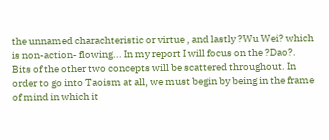the unnamed charachteristic or virtue , and lastly ?Wu Wei? which is non-action- flowing... In my report I will focus on the ?Dao?. Bits of the other two concepts will be scattered throughout. In order to go into Taoism at all, we must begin by being in the frame of mind in which it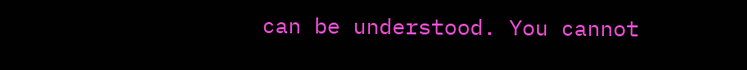can be understood. You cannot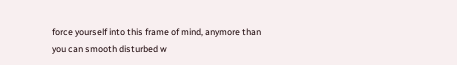force yourself into this frame of mind, anymore than you can smooth disturbed w